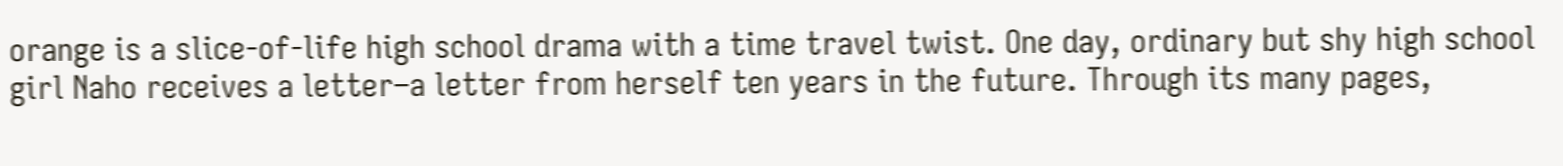orange is a slice-of-life high school drama with a time travel twist. One day, ordinary but shy high school girl Naho receives a letter–a letter from herself ten years in the future. Through its many pages,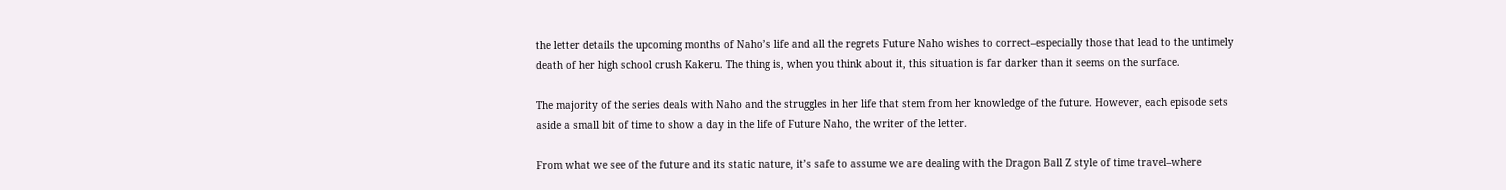the letter details the upcoming months of Naho’s life and all the regrets Future Naho wishes to correct–especially those that lead to the untimely death of her high school crush Kakeru. The thing is, when you think about it, this situation is far darker than it seems on the surface.

The majority of the series deals with Naho and the struggles in her life that stem from her knowledge of the future. However, each episode sets aside a small bit of time to show a day in the life of Future Naho, the writer of the letter.

From what we see of the future and its static nature, it’s safe to assume we are dealing with the Dragon Ball Z style of time travel–where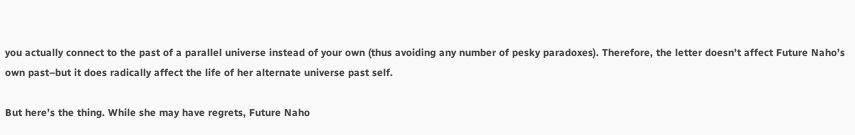you actually connect to the past of a parallel universe instead of your own (thus avoiding any number of pesky paradoxes). Therefore, the letter doesn’t affect Future Naho’s own past–but it does radically affect the life of her alternate universe past self.

But here’s the thing. While she may have regrets, Future Naho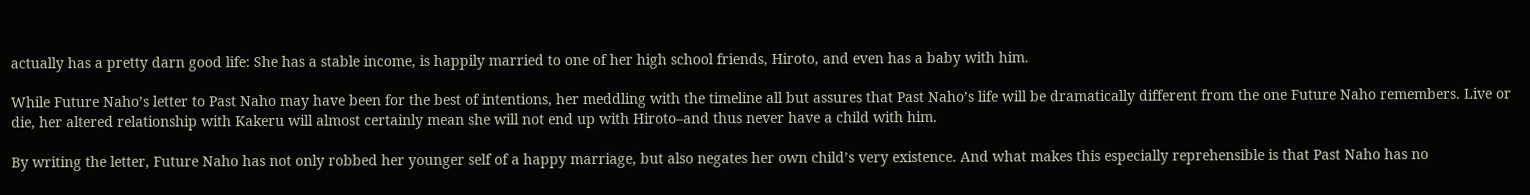actually has a pretty darn good life: She has a stable income, is happily married to one of her high school friends, Hiroto, and even has a baby with him.

While Future Naho’s letter to Past Naho may have been for the best of intentions, her meddling with the timeline all but assures that Past Naho’s life will be dramatically different from the one Future Naho remembers. Live or die, her altered relationship with Kakeru will almost certainly mean she will not end up with Hiroto–and thus never have a child with him.

By writing the letter, Future Naho has not only robbed her younger self of a happy marriage, but also negates her own child’s very existence. And what makes this especially reprehensible is that Past Naho has no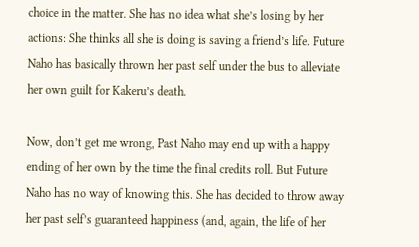choice in the matter. She has no idea what she’s losing by her actions: She thinks all she is doing is saving a friend’s life. Future Naho has basically thrown her past self under the bus to alleviate her own guilt for Kakeru’s death.

Now, don’t get me wrong, Past Naho may end up with a happy ending of her own by the time the final credits roll. But Future Naho has no way of knowing this. She has decided to throw away her past self’s guaranteed happiness (and, again, the life of her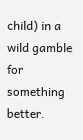child) in a wild gamble for something better.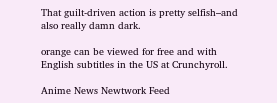That guilt-driven action is pretty selfish–and also really damn dark.

orange can be viewed for free and with English subtitles in the US at Crunchyroll.

Anime News Newtwork Feed